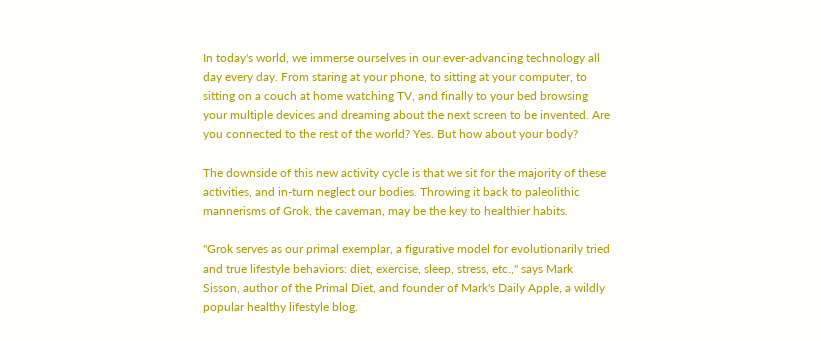In today's world, we immerse ourselves in our ever-advancing technology all day every day. From staring at your phone, to sitting at your computer, to sitting on a couch at home watching TV, and finally to your bed browsing your multiple devices and dreaming about the next screen to be invented. Are you connected to the rest of the world? Yes. But how about your body?

The downside of this new activity cycle is that we sit for the majority of these activities, and in-turn neglect our bodies. Throwing it back to paleolithic mannerisms of Grok, the caveman, may be the key to healthier habits.

"Grok serves as our primal exemplar, a figurative model for evolutionarily tried and true lifestyle behaviors: diet, exercise, sleep, stress, etc.," says Mark Sisson, author of the Primal Diet, and founder of Mark's Daily Apple, a wildly popular healthy lifestyle blog.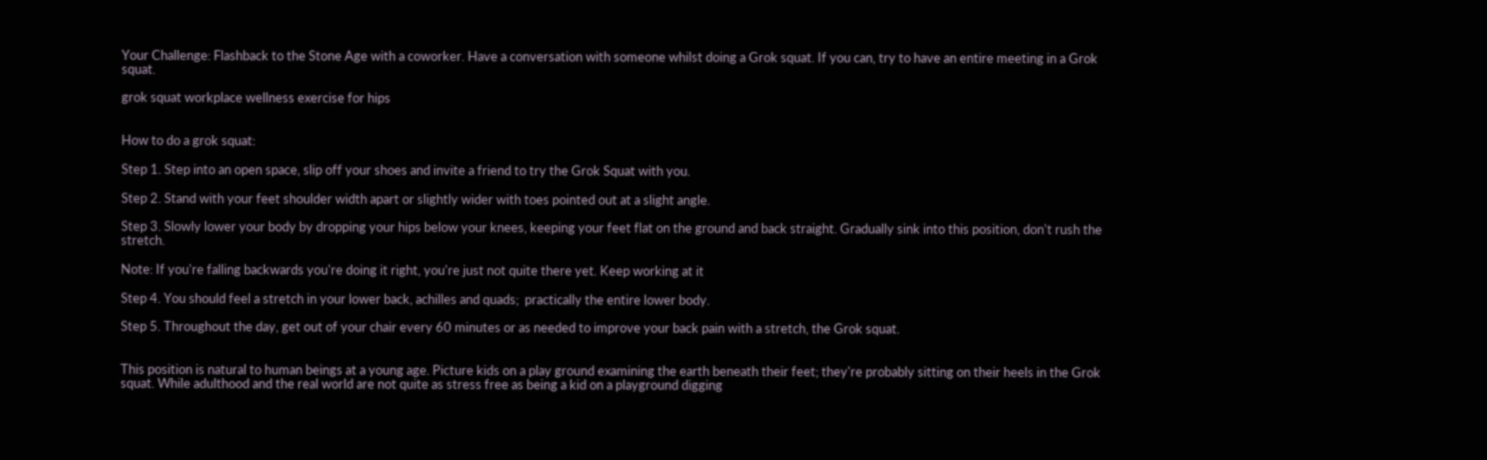Your Challenge: Flashback to the Stone Age with a coworker. Have a conversation with someone whilst doing a Grok squat. If you can, try to have an entire meeting in a Grok squat.

grok squat workplace wellness exercise for hips


How to do a grok squat:

Step 1. Step into an open space, slip off your shoes and invite a friend to try the Grok Squat with you.

Step 2. Stand with your feet shoulder width apart or slightly wider with toes pointed out at a slight angle.

Step 3. Slowly lower your body by dropping your hips below your knees, keeping your feet flat on the ground and back straight. Gradually sink into this position, don't rush the stretch.

Note: If you're falling backwards you're doing it right, you're just not quite there yet. Keep working at it

Step 4. You should feel a stretch in your lower back, achilles and quads;  practically the entire lower body.

Step 5. Throughout the day, get out of your chair every 60 minutes or as needed to improve your back pain with a stretch, the Grok squat.


This position is natural to human beings at a young age. Picture kids on a play ground examining the earth beneath their feet; they're probably sitting on their heels in the Grok squat. While adulthood and the real world are not quite as stress free as being a kid on a playground digging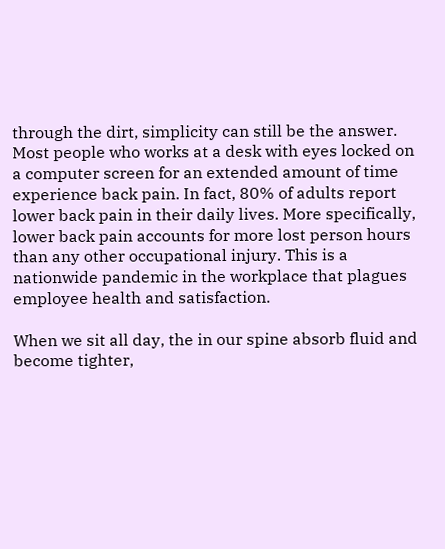through the dirt, simplicity can still be the answer. Most people who works at a desk with eyes locked on a computer screen for an extended amount of time experience back pain. In fact, 80% of adults report lower back pain in their daily lives. More specifically, lower back pain accounts for more lost person hours than any other occupational injury. This is a nationwide pandemic in the workplace that plagues employee health and satisfaction.

When we sit all day, the in our spine absorb fluid and become tighter,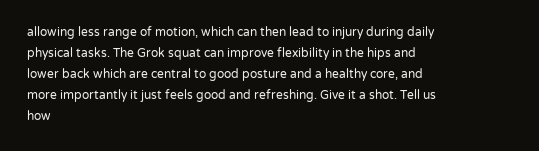allowing less range of motion, which can then lead to injury during daily physical tasks. The Grok squat can improve flexibility in the hips and lower back which are central to good posture and a healthy core, and more importantly it just feels good and refreshing. Give it a shot. Tell us how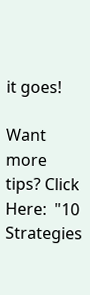it goes!

Want more tips? Click Here:  "10 Strategies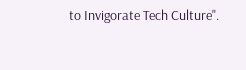to Invigorate Tech Culture".